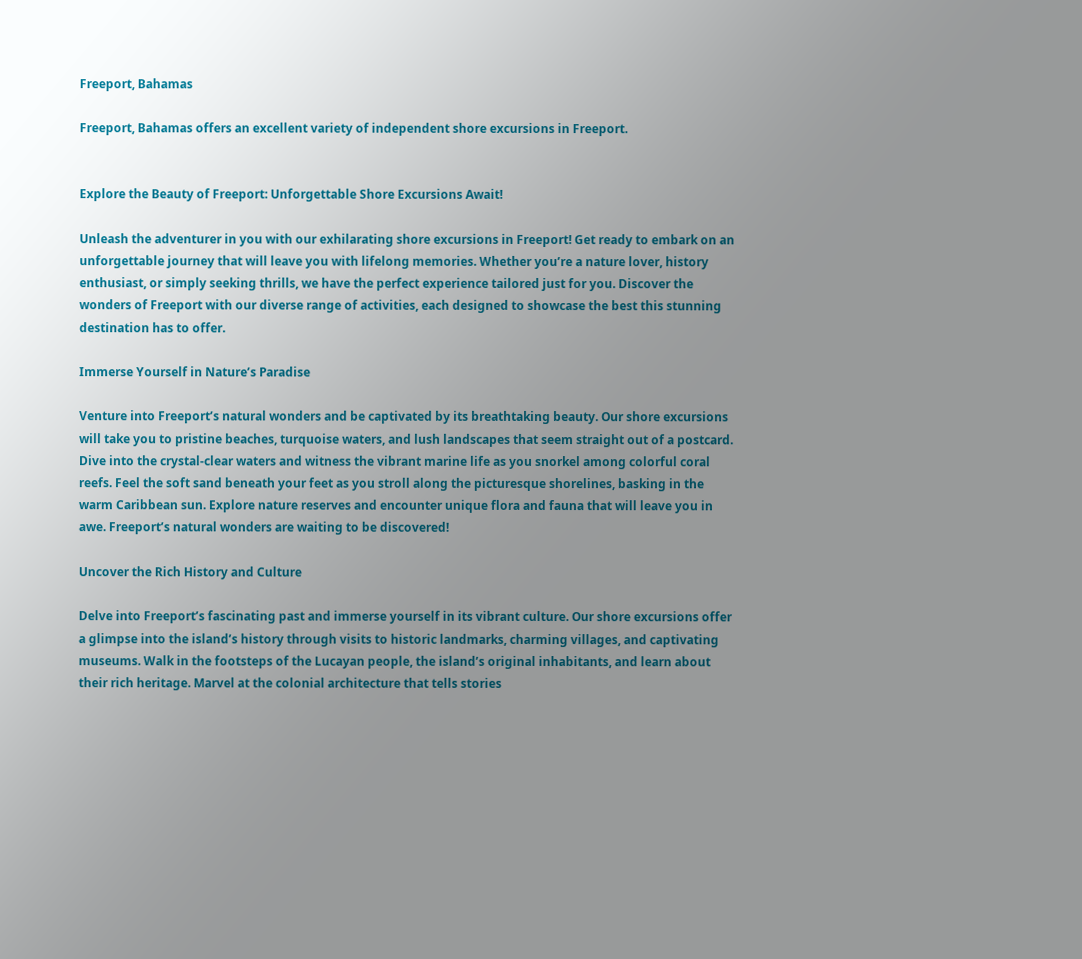Freeport, Bahamas

Freeport, Bahamas offers an excellent variety of independent shore excursions in Freeport.


Explore the Beauty of Freeport: Unforgettable Shore Excursions Await!

Unleash the adventurer in you with our exhilarating shore excursions in Freeport! Get ready to embark on an unforgettable journey that will leave you with lifelong memories. Whether you’re a nature lover, history enthusiast, or simply seeking thrills, we have the perfect experience tailored just for you. Discover the wonders of Freeport with our diverse range of activities, each designed to showcase the best this stunning destination has to offer.

Immerse Yourself in Nature’s Paradise

Venture into Freeport’s natural wonders and be captivated by its breathtaking beauty. Our shore excursions will take you to pristine beaches, turquoise waters, and lush landscapes that seem straight out of a postcard. Dive into the crystal-clear waters and witness the vibrant marine life as you snorkel among colorful coral reefs. Feel the soft sand beneath your feet as you stroll along the picturesque shorelines, basking in the warm Caribbean sun. Explore nature reserves and encounter unique flora and fauna that will leave you in awe. Freeport’s natural wonders are waiting to be discovered!

Uncover the Rich History and Culture

Delve into Freeport’s fascinating past and immerse yourself in its vibrant culture. Our shore excursions offer a glimpse into the island’s history through visits to historic landmarks, charming villages, and captivating museums. Walk in the footsteps of the Lucayan people, the island’s original inhabitants, and learn about their rich heritage. Marvel at the colonial architecture that tells stories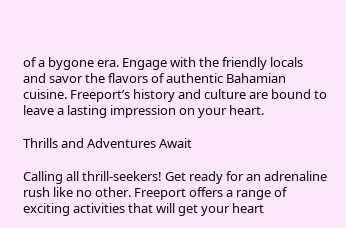of a bygone era. Engage with the friendly locals and savor the flavors of authentic Bahamian cuisine. Freeport’s history and culture are bound to leave a lasting impression on your heart.

Thrills and Adventures Await

Calling all thrill-seekers! Get ready for an adrenaline rush like no other. Freeport offers a range of exciting activities that will get your heart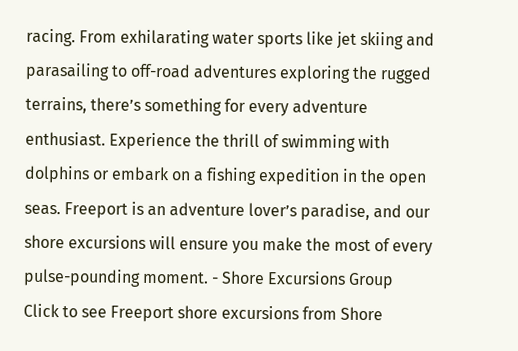racing. From exhilarating water sports like jet skiing and parasailing to off-road adventures exploring the rugged terrains, there’s something for every adventure enthusiast. Experience the thrill of swimming with dolphins or embark on a fishing expedition in the open seas. Freeport is an adventure lover’s paradise, and our shore excursions will ensure you make the most of every pulse-pounding moment. - Shore Excursions Group
Click to see Freeport shore excursions from Shore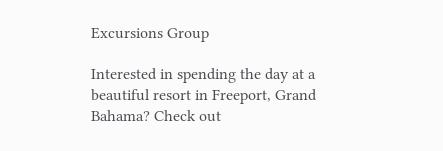Excursions Group

Interested in spending the day at a beautiful resort in Freeport, Grand Bahama? Check out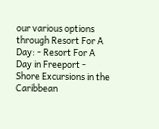our various options through Resort For A Day: - Resort For A Day in Freeport - Shore Excursions in the Caribbean